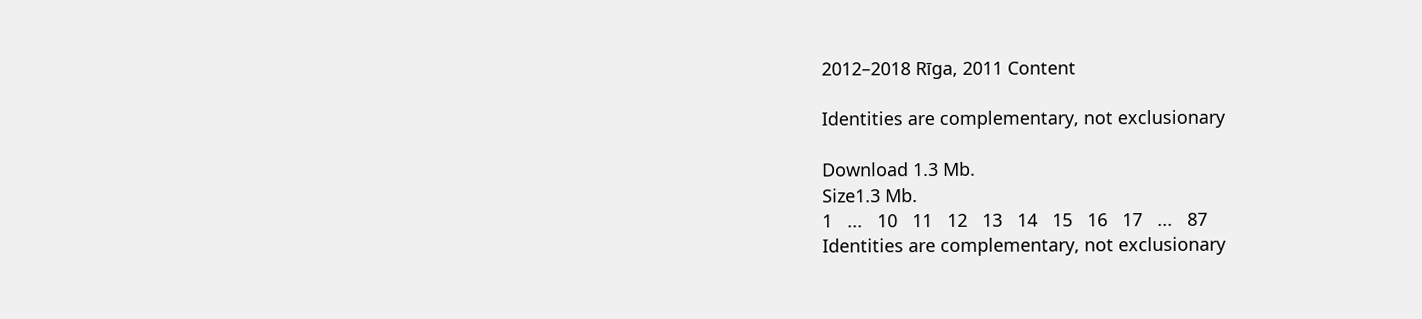2012–2018 Rīga, 2011 Content

Identities are complementary, not exclusionary

Download 1.3 Mb.
Size1.3 Mb.
1   ...   10   11   12   13   14   15   16   17   ...   87
Identities are complementary, not exclusionary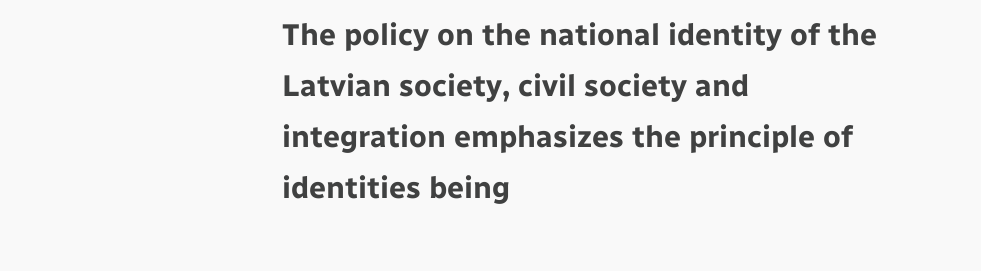The policy on the national identity of the Latvian society, civil society and integration emphasizes the principle of identities being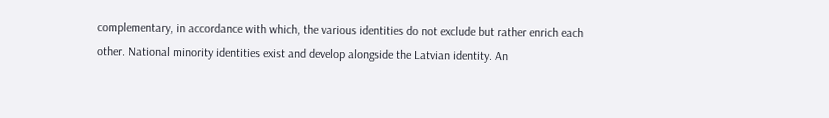complementary, in accordance with which, the various identities do not exclude but rather enrich each other. National minority identities exist and develop alongside the Latvian identity. An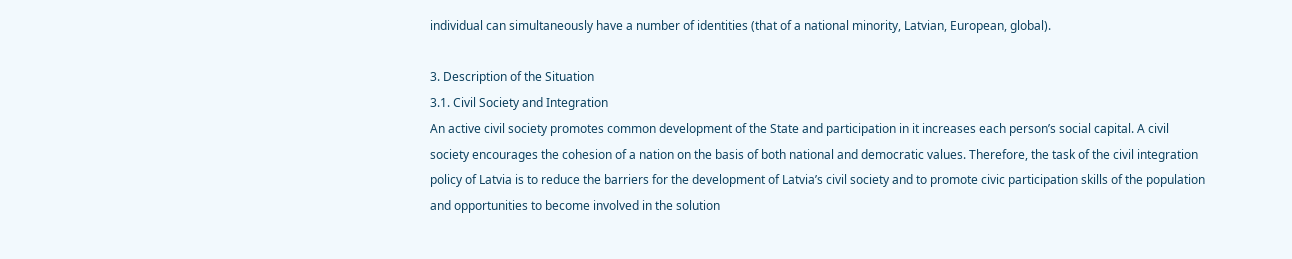individual can simultaneously have a number of identities (that of a national minority, Latvian, European, global).

3. Description of the Situation
3.1. Civil Society and Integration
An active civil society promotes common development of the State and participation in it increases each person’s social capital. A civil society encourages the cohesion of a nation on the basis of both national and democratic values. Therefore, the task of the civil integration policy of Latvia is to reduce the barriers for the development of Latvia’s civil society and to promote civic participation skills of the population and opportunities to become involved in the solution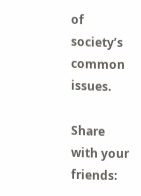of society’s common issues.

Share with your friends: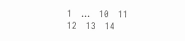1   ...   10   11   12   13   14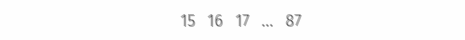15   16   17   ...   87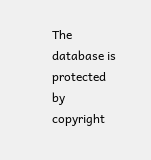The database is protected by copyright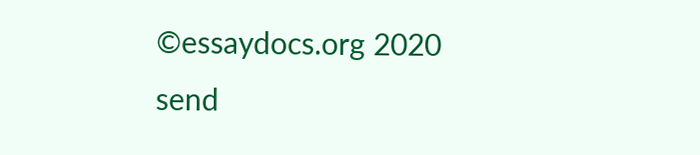©essaydocs.org 2020
send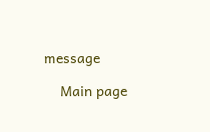message

    Main page